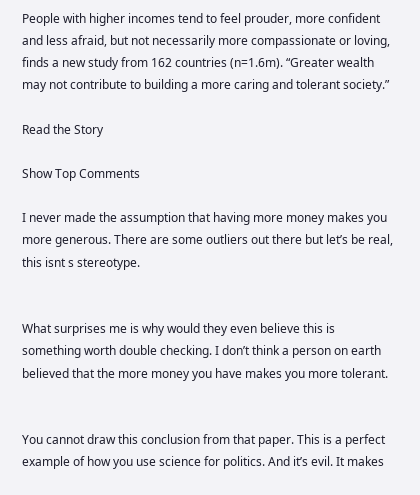People with higher incomes tend to feel prouder, more confident and less afraid, but not necessarily more compassionate or loving, finds a new study from 162 countries (n=1.6m). “Greater wealth may not contribute to building a more caring and tolerant society.”

Read the Story

Show Top Comments

I never made the assumption that having more money makes you more generous. There are some outliers out there but let’s be real, this isnt s stereotype.


What surprises me is why would they even believe this is something worth double checking. I don’t think a person on earth believed that the more money you have makes you more tolerant.


You cannot draw this conclusion from that paper. This is a perfect example of how you use science for politics. And it’s evil. It makes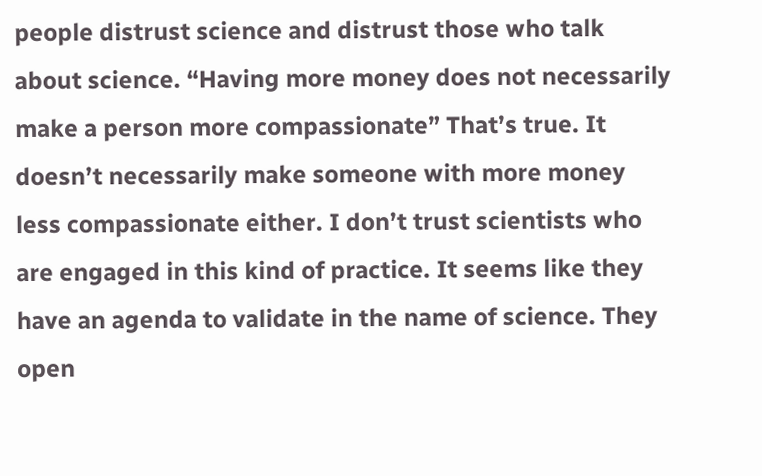people distrust science and distrust those who talk about science. “Having more money does not necessarily make a person more compassionate” That’s true. It doesn’t necessarily make someone with more money less compassionate either. I don’t trust scientists who are engaged in this kind of practice. It seems like they have an agenda to validate in the name of science. They open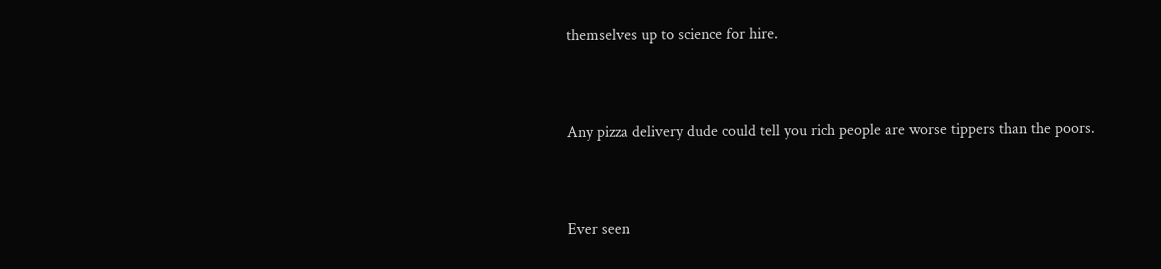themselves up to science for hire.


Any pizza delivery dude could tell you rich people are worse tippers than the poors.


Ever seen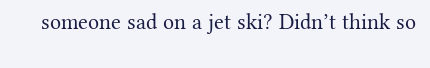someone sad on a jet ski? Didn’t think so